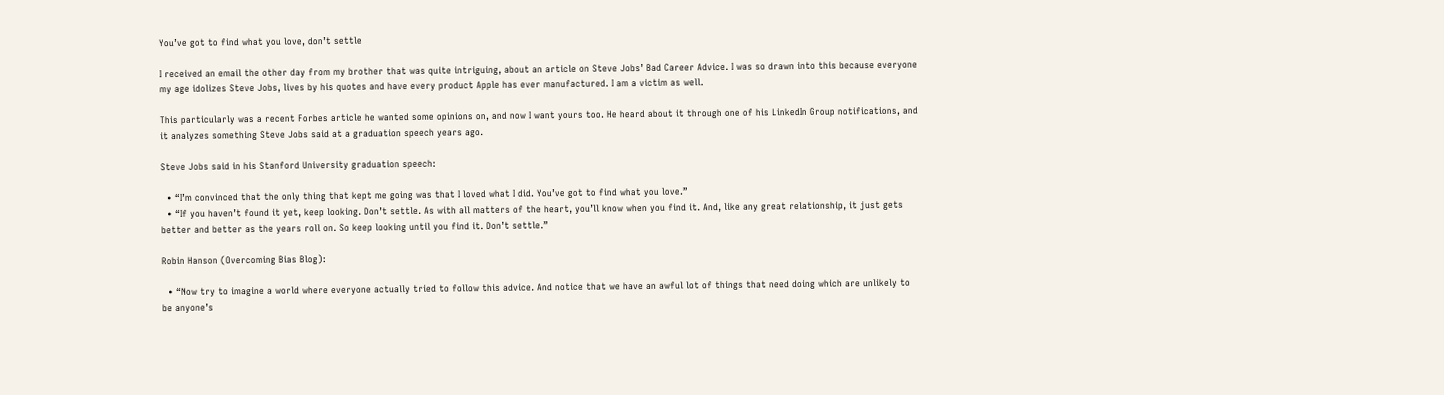You’ve got to find what you love, don’t settle

I received an email the other day from my brother that was quite intriguing, about an article on Steve Jobs’ Bad Career Advice. I was so drawn into this because everyone my age idolizes Steve Jobs, lives by his quotes and have every product Apple has ever manufactured. I am a victim as well.

This particularly was a recent Forbes article he wanted some opinions on, and now I want yours too. He heard about it through one of his LinkedIn Group notifications, and it analyzes something Steve Jobs said at a graduation speech years ago.

Steve Jobs said in his Stanford University graduation speech:

  • “I’m convinced that the only thing that kept me going was that I loved what I did. You’ve got to find what you love.”
  • “If you haven’t found it yet, keep looking. Don’t settle. As with all matters of the heart, you’ll know when you find it. And, like any great relationship, it just gets better and better as the years roll on. So keep looking until you find it. Don’t settle.”

Robin Hanson (Overcoming Bias Blog):

  • “Now try to imagine a world where everyone actually tried to follow this advice. And notice that we have an awful lot of things that need doing which are unlikely to be anyone’s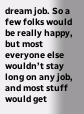dream job. So a few folks would be really happy, but most everyone else wouldn’t stay long on any job, and most stuff would get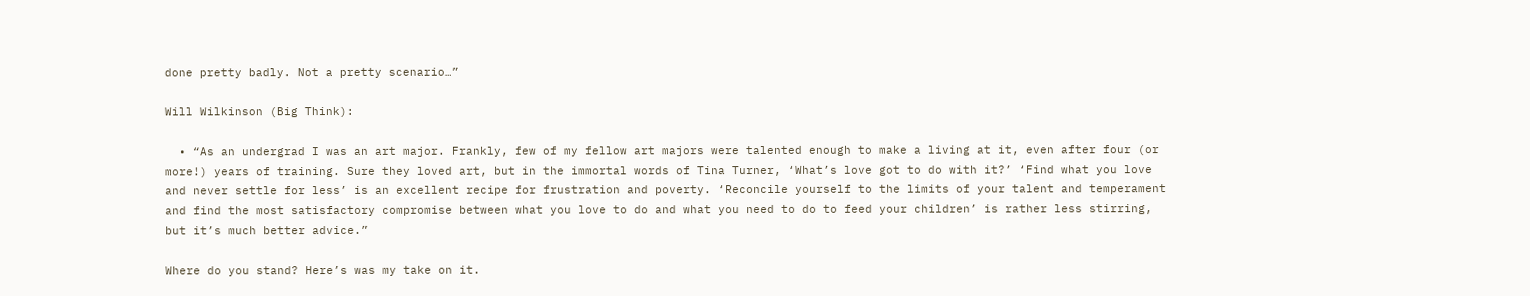done pretty badly. Not a pretty scenario…”

Will Wilkinson (Big Think):

  • “As an undergrad I was an art major. Frankly, few of my fellow art majors were talented enough to make a living at it, even after four (or more!) years of training. Sure they loved art, but in the immortal words of Tina Turner, ‘What’s love got to do with it?’ ‘Find what you love and never settle for less’ is an excellent recipe for frustration and poverty. ‘Reconcile yourself to the limits of your talent and temperament and find the most satisfactory compromise between what you love to do and what you need to do to feed your children’ is rather less stirring, but it’s much better advice.”

Where do you stand? Here’s was my take on it.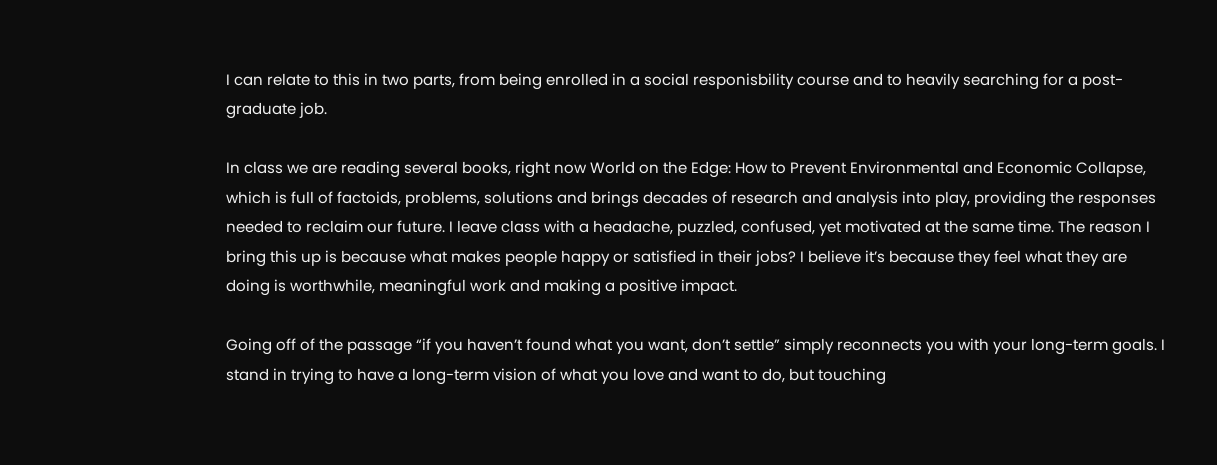I can relate to this in two parts, from being enrolled in a social responisbility course and to heavily searching for a post-graduate job.

In class we are reading several books, right now World on the Edge: How to Prevent Environmental and Economic Collapse, which is full of factoids, problems, solutions and brings decades of research and analysis into play, providing the responses needed to reclaim our future. I leave class with a headache, puzzled, confused, yet motivated at the same time. The reason I bring this up is because what makes people happy or satisfied in their jobs? I believe it’s because they feel what they are doing is worthwhile, meaningful work and making a positive impact.

Going off of the passage “if you haven’t found what you want, don’t settle” simply reconnects you with your long-term goals. I stand in trying to have a long-term vision of what you love and want to do, but touching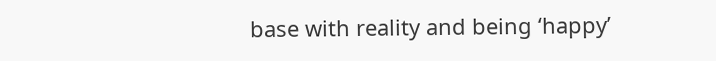base with reality and being ‘happy’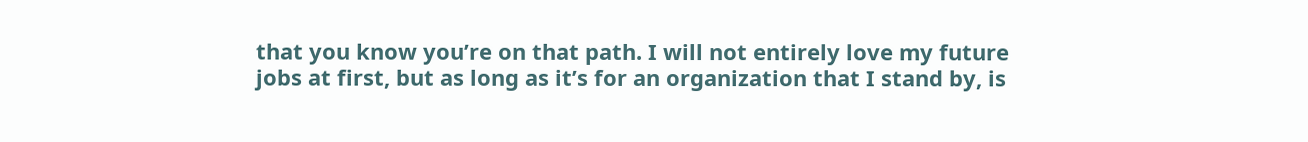that you know you’re on that path. I will not entirely love my future jobs at first, but as long as it’s for an organization that I stand by, is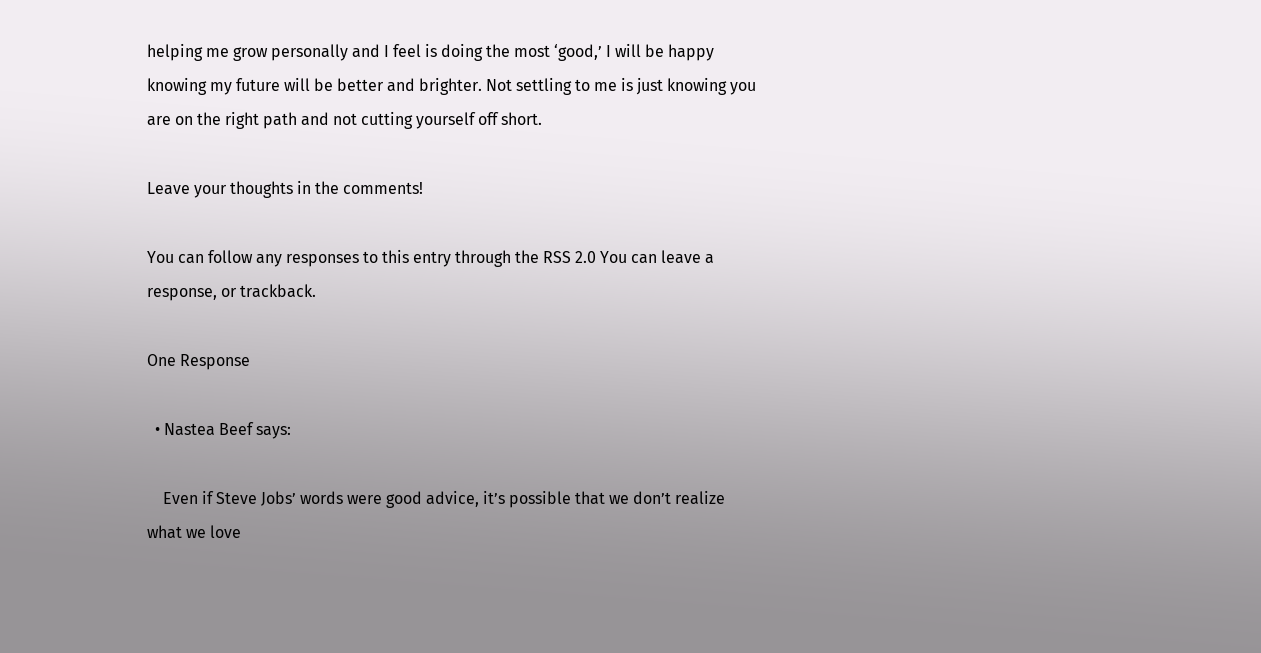helping me grow personally and I feel is doing the most ‘good,’ I will be happy knowing my future will be better and brighter. Not settling to me is just knowing you are on the right path and not cutting yourself off short.

Leave your thoughts in the comments!

You can follow any responses to this entry through the RSS 2.0 You can leave a response, or trackback.

One Response

  • Nastea Beef says:

    Even if Steve Jobs’ words were good advice, it’s possible that we don’t realize what we love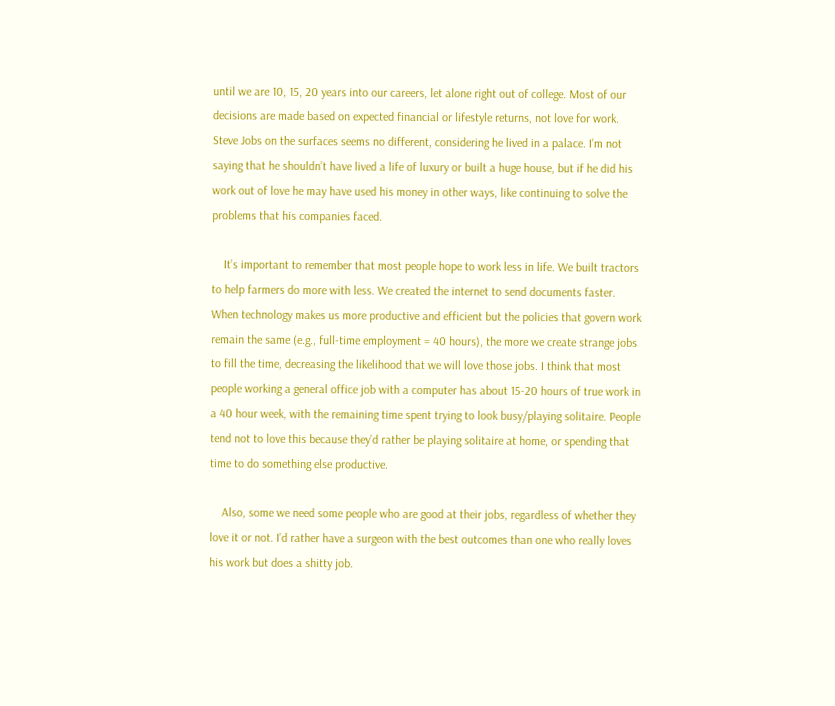until we are 10, 15, 20 years into our careers, let alone right out of college. Most of our decisions are made based on expected financial or lifestyle returns, not love for work. Steve Jobs on the surfaces seems no different, considering he lived in a palace. I’m not saying that he shouldn’t have lived a life of luxury or built a huge house, but if he did his work out of love he may have used his money in other ways, like continuing to solve the problems that his companies faced.

    It’s important to remember that most people hope to work less in life. We built tractors to help farmers do more with less. We created the internet to send documents faster. When technology makes us more productive and efficient but the policies that govern work remain the same (e.g., full-time employment = 40 hours), the more we create strange jobs to fill the time, decreasing the likelihood that we will love those jobs. I think that most people working a general office job with a computer has about 15-20 hours of true work in a 40 hour week, with the remaining time spent trying to look busy/playing solitaire. People tend not to love this because they’d rather be playing solitaire at home, or spending that time to do something else productive.

    Also, some we need some people who are good at their jobs, regardless of whether they love it or not. I’d rather have a surgeon with the best outcomes than one who really loves his work but does a shitty job.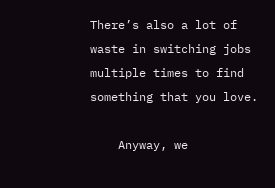There’s also a lot of waste in switching jobs multiple times to find something that you love.

    Anyway, we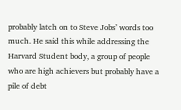probably latch on to Steve Jobs’ words too much. He said this while addressing the Harvard Student body, a group of people who are high achievers but probably have a pile of debt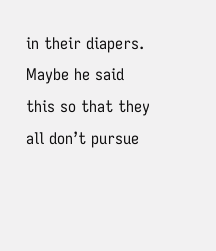in their diapers. Maybe he said this so that they all don’t pursue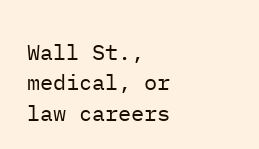Wall St., medical, or law careers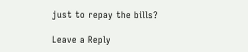just to repay the bills?

Leave a Reply